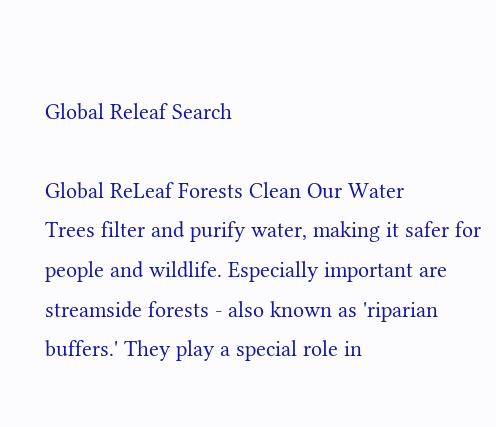Global Releaf Search

Global ReLeaf Forests Clean Our Water
Trees filter and purify water, making it safer for people and wildlife. Especially important are streamside forests - also known as 'riparian buffers.' They play a special role in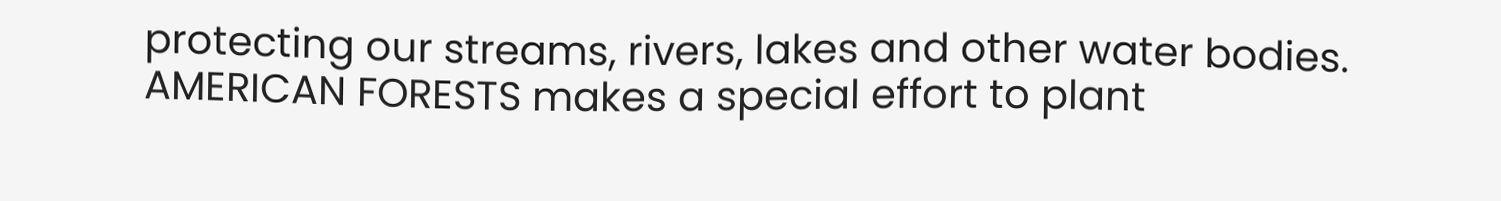protecting our streams, rivers, lakes and other water bodies. AMERICAN FORESTS makes a special effort to plant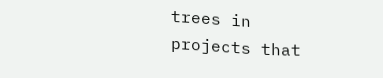trees in projects that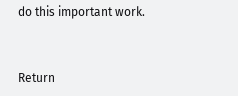do this important work.


Return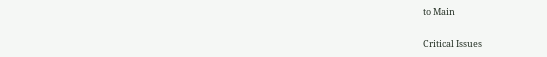to Main

Critical Issues